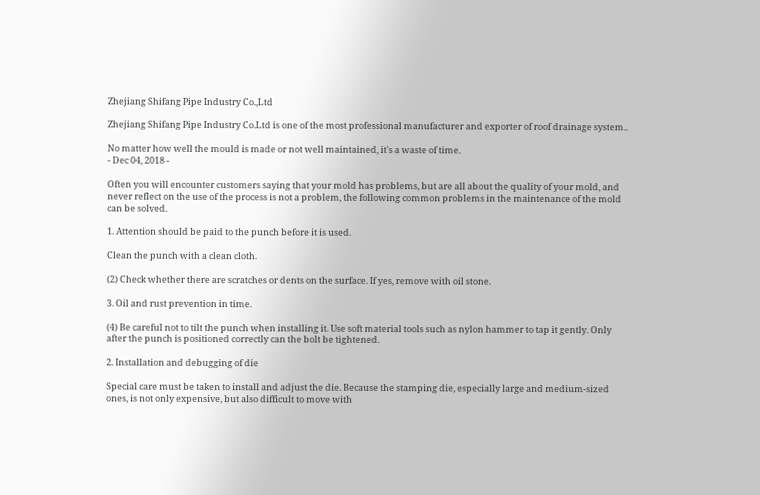Zhejiang Shifang Pipe Industry Co.,Ltd

Zhejiang Shifang Pipe Industry Co.Ltd is one of the most professional manufacturer and exporter of roof drainage system..

No matter how well the mould is made or not well maintained, it's a waste of time.
- Dec 04, 2018 -

Often you will encounter customers saying that your mold has problems, but are all about the quality of your mold, and never reflect on the use of the process is not a problem, the following common problems in the maintenance of the mold can be solved.

1. Attention should be paid to the punch before it is used.

Clean the punch with a clean cloth.

(2) Check whether there are scratches or dents on the surface. If yes, remove with oil stone.

3. Oil and rust prevention in time.

(4) Be careful not to tilt the punch when installing it. Use soft material tools such as nylon hammer to tap it gently. Only after the punch is positioned correctly can the bolt be tightened.

2. Installation and debugging of die

Special care must be taken to install and adjust the die. Because the stamping die, especially large and medium-sized ones, is not only expensive, but also difficult to move with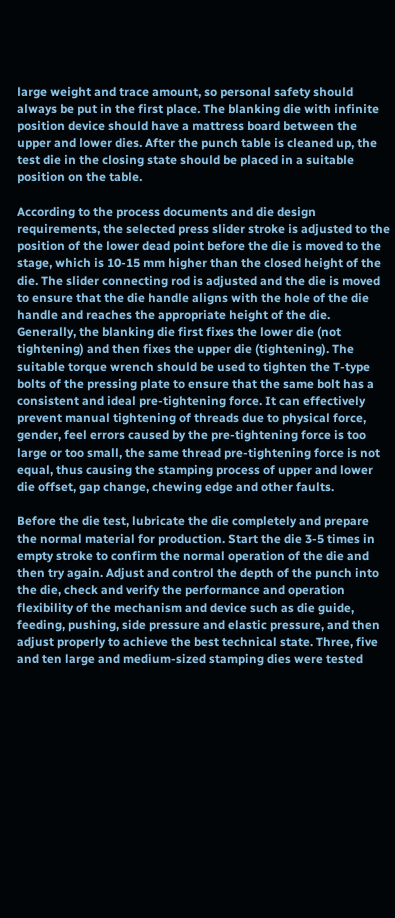large weight and trace amount, so personal safety should always be put in the first place. The blanking die with infinite position device should have a mattress board between the upper and lower dies. After the punch table is cleaned up, the test die in the closing state should be placed in a suitable position on the table.

According to the process documents and die design requirements, the selected press slider stroke is adjusted to the position of the lower dead point before the die is moved to the stage, which is 10-15 mm higher than the closed height of the die. The slider connecting rod is adjusted and the die is moved to ensure that the die handle aligns with the hole of the die handle and reaches the appropriate height of the die. Generally, the blanking die first fixes the lower die (not tightening) and then fixes the upper die (tightening). The suitable torque wrench should be used to tighten the T-type bolts of the pressing plate to ensure that the same bolt has a consistent and ideal pre-tightening force. It can effectively prevent manual tightening of threads due to physical force, gender, feel errors caused by the pre-tightening force is too large or too small, the same thread pre-tightening force is not equal, thus causing the stamping process of upper and lower die offset, gap change, chewing edge and other faults.

Before the die test, lubricate the die completely and prepare the normal material for production. Start the die 3-5 times in empty stroke to confirm the normal operation of the die and then try again. Adjust and control the depth of the punch into the die, check and verify the performance and operation flexibility of the mechanism and device such as die guide, feeding, pushing, side pressure and elastic pressure, and then adjust properly to achieve the best technical state. Three, five and ten large and medium-sized stamping dies were tested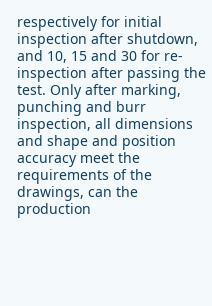respectively for initial inspection after shutdown, and 10, 15 and 30 for re-inspection after passing the test. Only after marking, punching and burr inspection, all dimensions and shape and position accuracy meet the requirements of the drawings, can the production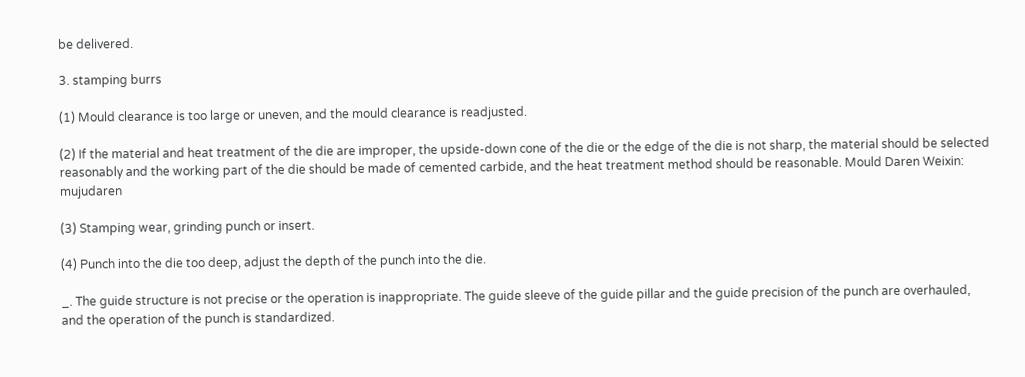be delivered.

3. stamping burrs

(1) Mould clearance is too large or uneven, and the mould clearance is readjusted.

(2) If the material and heat treatment of the die are improper, the upside-down cone of the die or the edge of the die is not sharp, the material should be selected reasonably and the working part of the die should be made of cemented carbide, and the heat treatment method should be reasonable. Mould Daren Weixin: mujudaren

(3) Stamping wear, grinding punch or insert.

(4) Punch into the die too deep, adjust the depth of the punch into the die.

_. The guide structure is not precise or the operation is inappropriate. The guide sleeve of the guide pillar and the guide precision of the punch are overhauled, and the operation of the punch is standardized.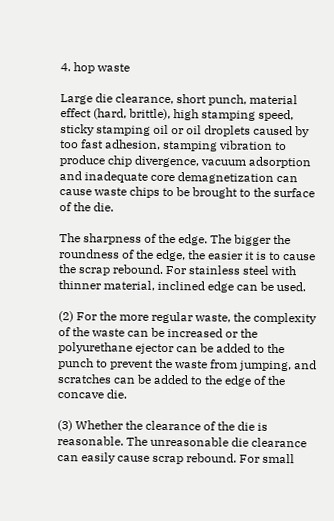4. hop waste

Large die clearance, short punch, material effect (hard, brittle), high stamping speed, sticky stamping oil or oil droplets caused by too fast adhesion, stamping vibration to produce chip divergence, vacuum adsorption and inadequate core demagnetization can cause waste chips to be brought to the surface of the die.

The sharpness of the edge. The bigger the roundness of the edge, the easier it is to cause the scrap rebound. For stainless steel with thinner material, inclined edge can be used.

(2) For the more regular waste, the complexity of the waste can be increased or the polyurethane ejector can be added to the punch to prevent the waste from jumping, and scratches can be added to the edge of the concave die.

(3) Whether the clearance of the die is reasonable. The unreasonable die clearance can easily cause scrap rebound. For small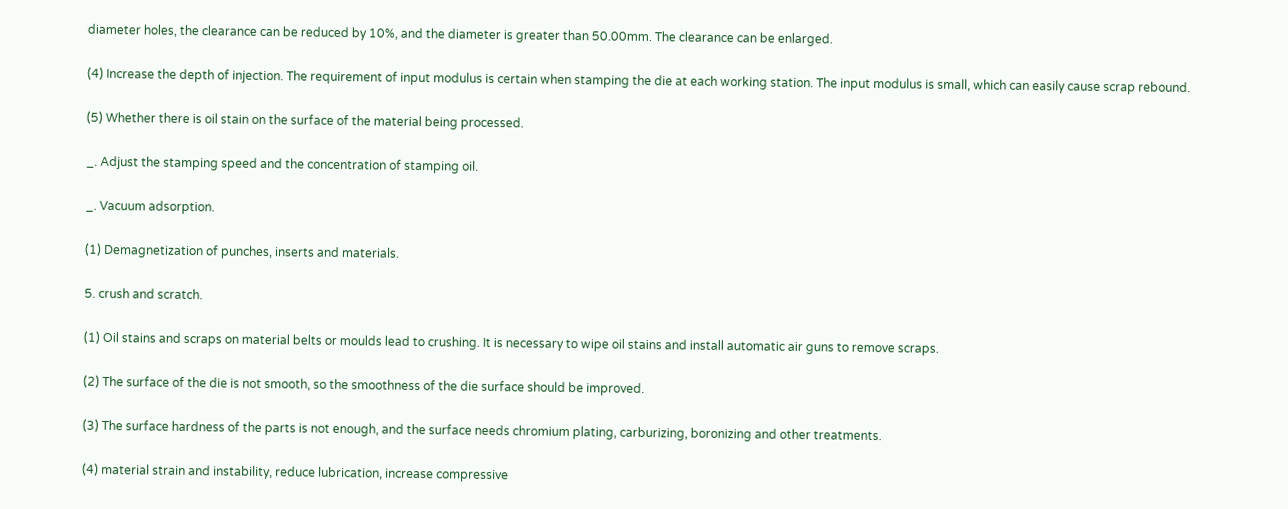diameter holes, the clearance can be reduced by 10%, and the diameter is greater than 50.00mm. The clearance can be enlarged.

(4) Increase the depth of injection. The requirement of input modulus is certain when stamping the die at each working station. The input modulus is small, which can easily cause scrap rebound.

(5) Whether there is oil stain on the surface of the material being processed.

_. Adjust the stamping speed and the concentration of stamping oil.

_. Vacuum adsorption.

(1) Demagnetization of punches, inserts and materials.

5. crush and scratch.

(1) Oil stains and scraps on material belts or moulds lead to crushing. It is necessary to wipe oil stains and install automatic air guns to remove scraps.

(2) The surface of the die is not smooth, so the smoothness of the die surface should be improved.

(3) The surface hardness of the parts is not enough, and the surface needs chromium plating, carburizing, boronizing and other treatments.

(4) material strain and instability, reduce lubrication, increase compressive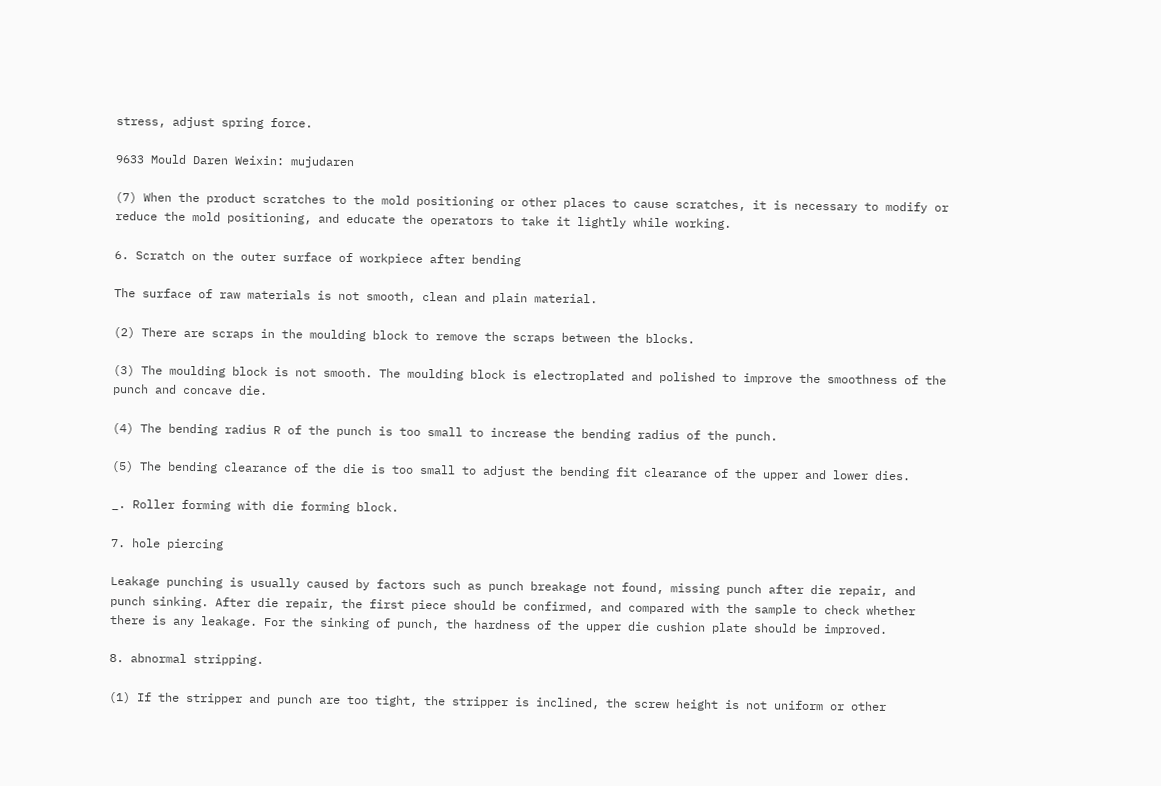stress, adjust spring force.

9633 Mould Daren Weixin: mujudaren

(7) When the product scratches to the mold positioning or other places to cause scratches, it is necessary to modify or reduce the mold positioning, and educate the operators to take it lightly while working.

6. Scratch on the outer surface of workpiece after bending

The surface of raw materials is not smooth, clean and plain material.

(2) There are scraps in the moulding block to remove the scraps between the blocks.

(3) The moulding block is not smooth. The moulding block is electroplated and polished to improve the smoothness of the punch and concave die.

(4) The bending radius R of the punch is too small to increase the bending radius of the punch.

(5) The bending clearance of the die is too small to adjust the bending fit clearance of the upper and lower dies.

_. Roller forming with die forming block.

7. hole piercing

Leakage punching is usually caused by factors such as punch breakage not found, missing punch after die repair, and punch sinking. After die repair, the first piece should be confirmed, and compared with the sample to check whether there is any leakage. For the sinking of punch, the hardness of the upper die cushion plate should be improved.

8. abnormal stripping.

(1) If the stripper and punch are too tight, the stripper is inclined, the screw height is not uniform or other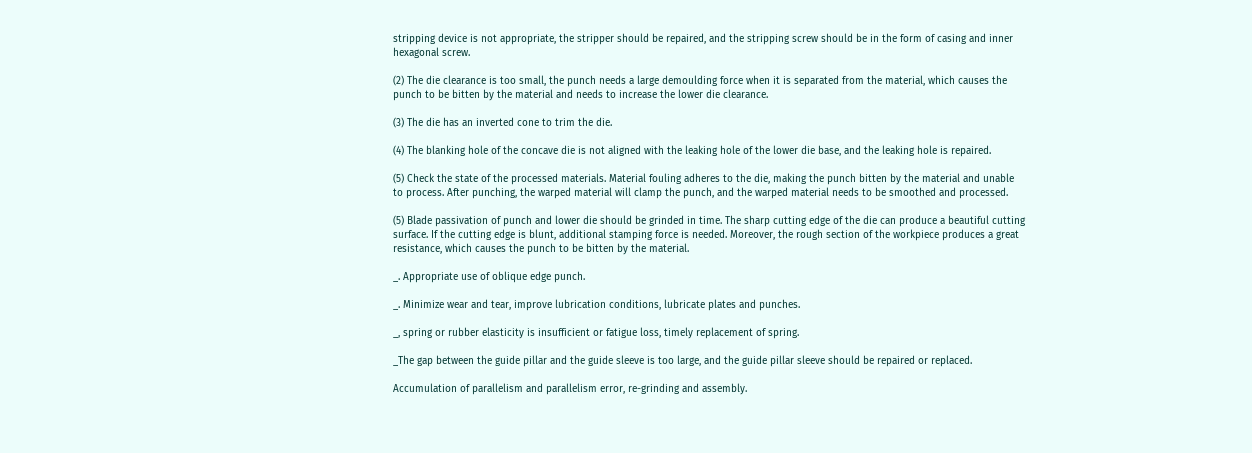stripping device is not appropriate, the stripper should be repaired, and the stripping screw should be in the form of casing and inner hexagonal screw.

(2) The die clearance is too small, the punch needs a large demoulding force when it is separated from the material, which causes the punch to be bitten by the material and needs to increase the lower die clearance.

(3) The die has an inverted cone to trim the die.

(4) The blanking hole of the concave die is not aligned with the leaking hole of the lower die base, and the leaking hole is repaired.

(5) Check the state of the processed materials. Material fouling adheres to the die, making the punch bitten by the material and unable to process. After punching, the warped material will clamp the punch, and the warped material needs to be smoothed and processed.

(5) Blade passivation of punch and lower die should be grinded in time. The sharp cutting edge of the die can produce a beautiful cutting surface. If the cutting edge is blunt, additional stamping force is needed. Moreover, the rough section of the workpiece produces a great resistance, which causes the punch to be bitten by the material.

_. Appropriate use of oblique edge punch.

_. Minimize wear and tear, improve lubrication conditions, lubricate plates and punches.

_, spring or rubber elasticity is insufficient or fatigue loss, timely replacement of spring.

_The gap between the guide pillar and the guide sleeve is too large, and the guide pillar sleeve should be repaired or replaced.

Accumulation of parallelism and parallelism error, re-grinding and assembly.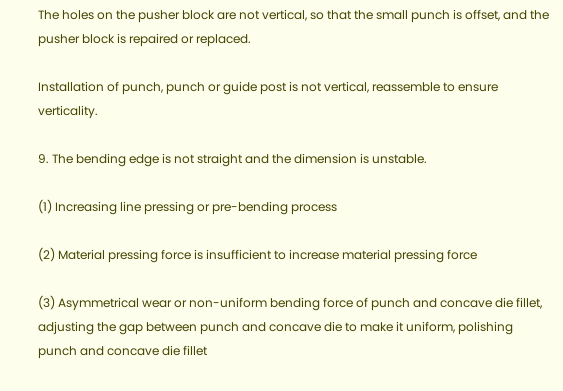The holes on the pusher block are not vertical, so that the small punch is offset, and the pusher block is repaired or replaced.

Installation of punch, punch or guide post is not vertical, reassemble to ensure verticality.

9. The bending edge is not straight and the dimension is unstable.

(1) Increasing line pressing or pre-bending process

(2) Material pressing force is insufficient to increase material pressing force

(3) Asymmetrical wear or non-uniform bending force of punch and concave die fillet, adjusting the gap between punch and concave die to make it uniform, polishing punch and concave die fillet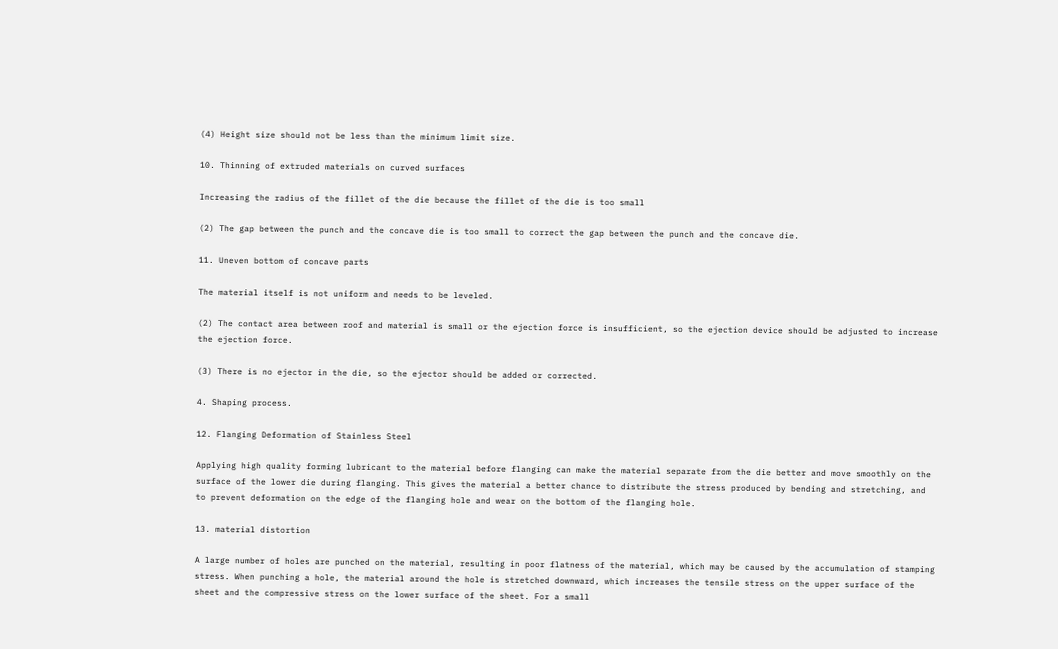(4) Height size should not be less than the minimum limit size.

10. Thinning of extruded materials on curved surfaces

Increasing the radius of the fillet of the die because the fillet of the die is too small

(2) The gap between the punch and the concave die is too small to correct the gap between the punch and the concave die.

11. Uneven bottom of concave parts

The material itself is not uniform and needs to be leveled.

(2) The contact area between roof and material is small or the ejection force is insufficient, so the ejection device should be adjusted to increase the ejection force.

(3) There is no ejector in the die, so the ejector should be added or corrected.

4. Shaping process.

12. Flanging Deformation of Stainless Steel

Applying high quality forming lubricant to the material before flanging can make the material separate from the die better and move smoothly on the surface of the lower die during flanging. This gives the material a better chance to distribute the stress produced by bending and stretching, and to prevent deformation on the edge of the flanging hole and wear on the bottom of the flanging hole.

13. material distortion

A large number of holes are punched on the material, resulting in poor flatness of the material, which may be caused by the accumulation of stamping stress. When punching a hole, the material around the hole is stretched downward, which increases the tensile stress on the upper surface of the sheet and the compressive stress on the lower surface of the sheet. For a small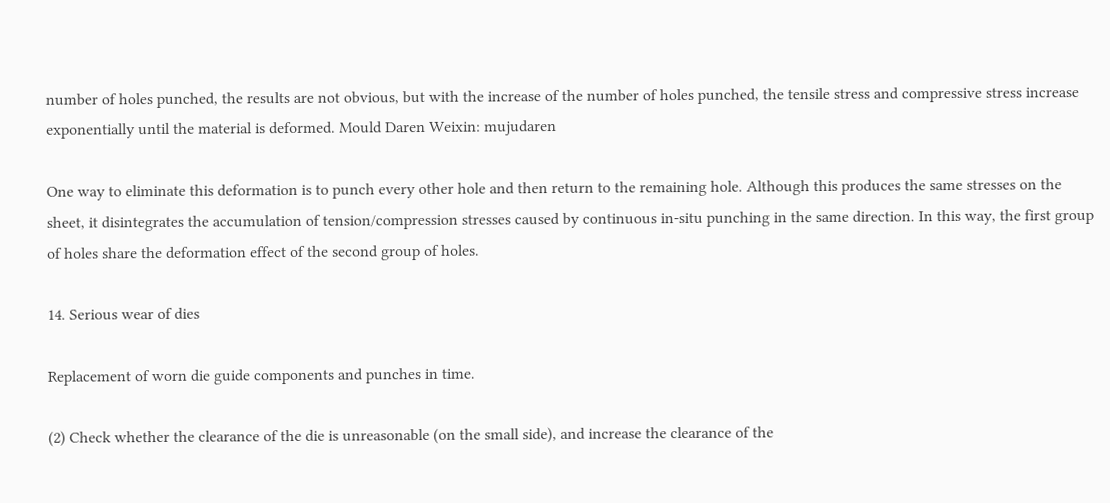number of holes punched, the results are not obvious, but with the increase of the number of holes punched, the tensile stress and compressive stress increase exponentially until the material is deformed. Mould Daren Weixin: mujudaren

One way to eliminate this deformation is to punch every other hole and then return to the remaining hole. Although this produces the same stresses on the sheet, it disintegrates the accumulation of tension/compression stresses caused by continuous in-situ punching in the same direction. In this way, the first group of holes share the deformation effect of the second group of holes.

14. Serious wear of dies

Replacement of worn die guide components and punches in time.

(2) Check whether the clearance of the die is unreasonable (on the small side), and increase the clearance of the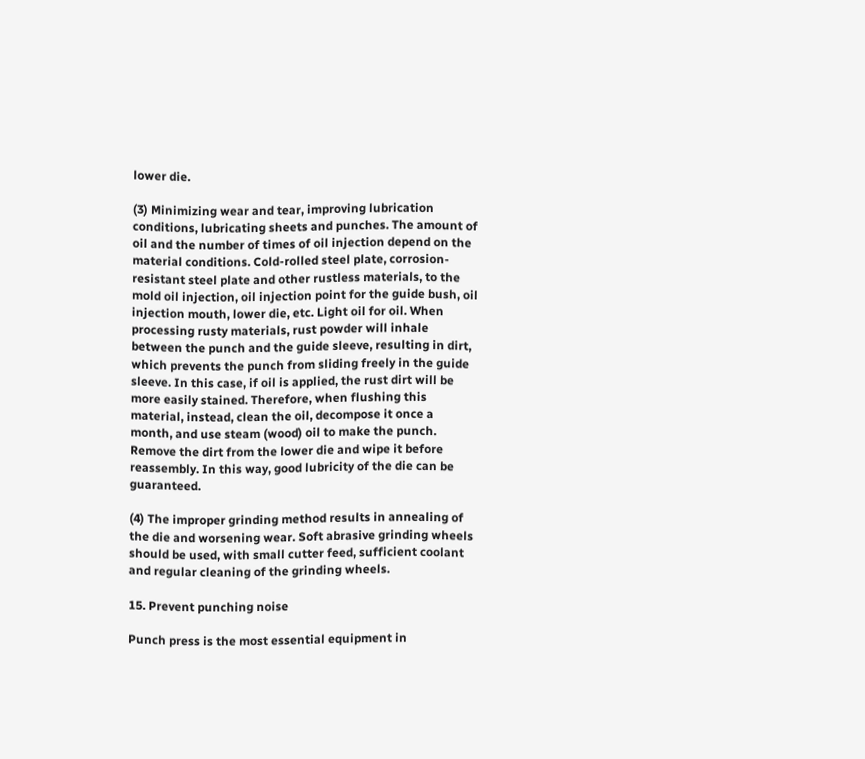lower die.

(3) Minimizing wear and tear, improving lubrication conditions, lubricating sheets and punches. The amount of oil and the number of times of oil injection depend on the material conditions. Cold-rolled steel plate, corrosion-resistant steel plate and other rustless materials, to the mold oil injection, oil injection point for the guide bush, oil injection mouth, lower die, etc. Light oil for oil. When processing rusty materials, rust powder will inhale between the punch and the guide sleeve, resulting in dirt, which prevents the punch from sliding freely in the guide sleeve. In this case, if oil is applied, the rust dirt will be more easily stained. Therefore, when flushing this material, instead, clean the oil, decompose it once a month, and use steam (wood) oil to make the punch. Remove the dirt from the lower die and wipe it before reassembly. In this way, good lubricity of the die can be guaranteed.

(4) The improper grinding method results in annealing of the die and worsening wear. Soft abrasive grinding wheels should be used, with small cutter feed, sufficient coolant and regular cleaning of the grinding wheels.

15. Prevent punching noise

Punch press is the most essential equipment in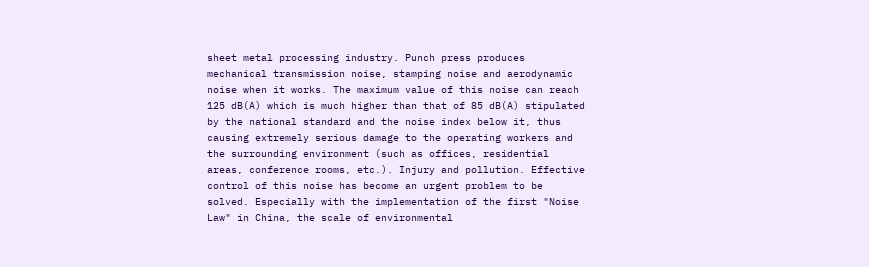sheet metal processing industry. Punch press produces mechanical transmission noise, stamping noise and aerodynamic noise when it works. The maximum value of this noise can reach 125 dB(A) which is much higher than that of 85 dB(A) stipulated by the national standard and the noise index below it, thus causing extremely serious damage to the operating workers and the surrounding environment (such as offices, residential areas, conference rooms, etc.). Injury and pollution. Effective control of this noise has become an urgent problem to be solved. Especially with the implementation of the first "Noise Law" in China, the scale of environmental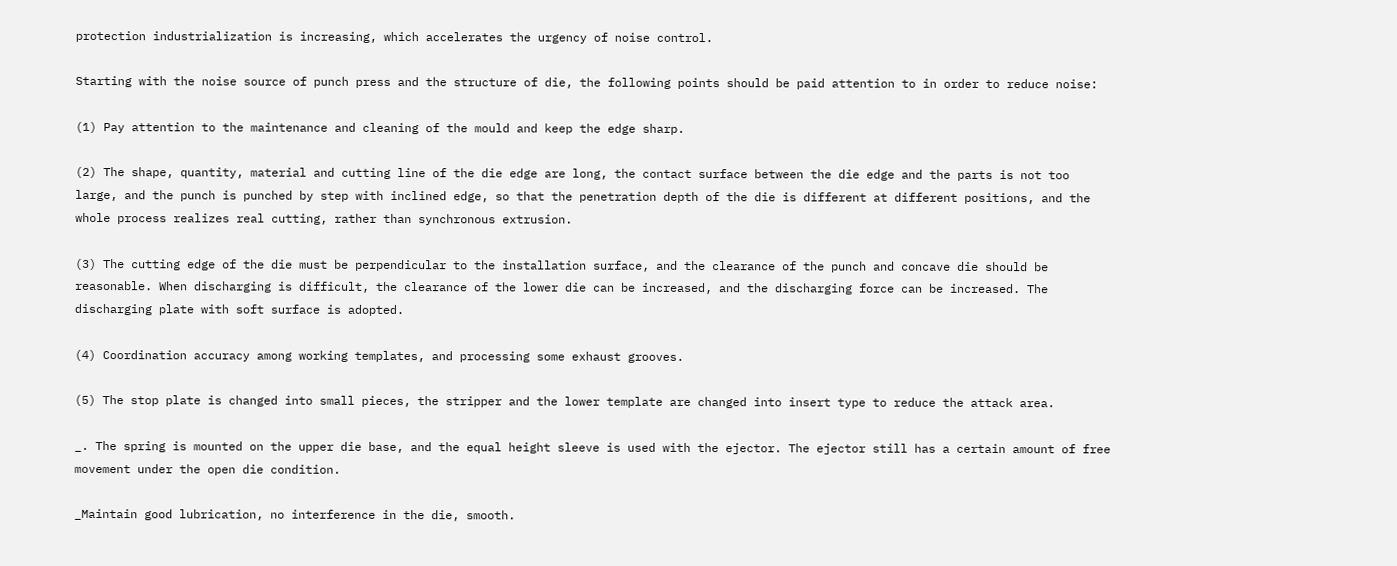protection industrialization is increasing, which accelerates the urgency of noise control.

Starting with the noise source of punch press and the structure of die, the following points should be paid attention to in order to reduce noise:

(1) Pay attention to the maintenance and cleaning of the mould and keep the edge sharp.

(2) The shape, quantity, material and cutting line of the die edge are long, the contact surface between the die edge and the parts is not too large, and the punch is punched by step with inclined edge, so that the penetration depth of the die is different at different positions, and the whole process realizes real cutting, rather than synchronous extrusion.

(3) The cutting edge of the die must be perpendicular to the installation surface, and the clearance of the punch and concave die should be reasonable. When discharging is difficult, the clearance of the lower die can be increased, and the discharging force can be increased. The discharging plate with soft surface is adopted.

(4) Coordination accuracy among working templates, and processing some exhaust grooves.

(5) The stop plate is changed into small pieces, the stripper and the lower template are changed into insert type to reduce the attack area.

_. The spring is mounted on the upper die base, and the equal height sleeve is used with the ejector. The ejector still has a certain amount of free movement under the open die condition.

_Maintain good lubrication, no interference in the die, smooth.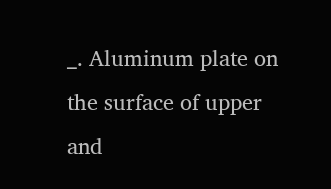_. Aluminum plate on the surface of upper and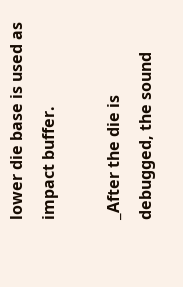lower die base is used as impact buffer.

_After the die is debugged, the sound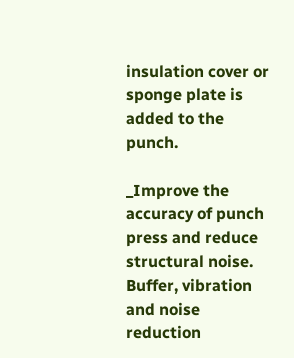insulation cover or sponge plate is added to the punch.

_Improve the accuracy of punch press and reduce structural noise. Buffer, vibration and noise reduction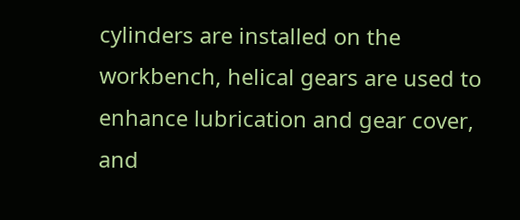cylinders are installed on the workbench, helical gears are used to enhance lubrication and gear cover, and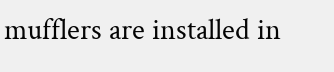mufflers are installed in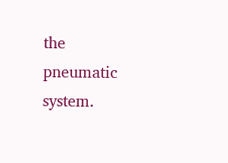the pneumatic system.